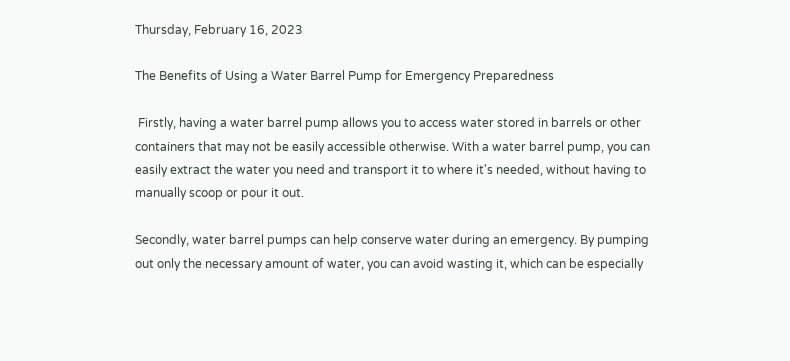Thursday, February 16, 2023

The Benefits of Using a Water Barrel Pump for Emergency Preparedness

 Firstly, having a water barrel pump allows you to access water stored in barrels or other containers that may not be easily accessible otherwise. With a water barrel pump, you can easily extract the water you need and transport it to where it's needed, without having to manually scoop or pour it out.

Secondly, water barrel pumps can help conserve water during an emergency. By pumping out only the necessary amount of water, you can avoid wasting it, which can be especially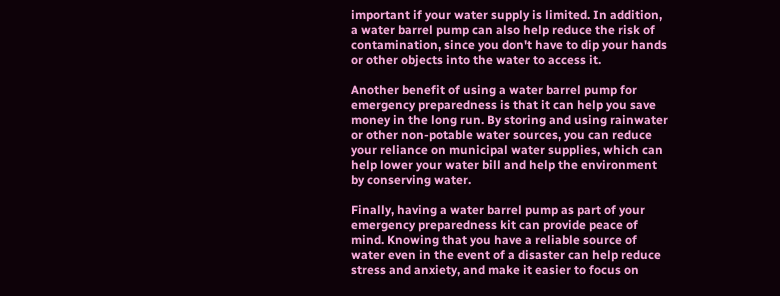important if your water supply is limited. In addition, a water barrel pump can also help reduce the risk of contamination, since you don't have to dip your hands or other objects into the water to access it.

Another benefit of using a water barrel pump for emergency preparedness is that it can help you save money in the long run. By storing and using rainwater or other non-potable water sources, you can reduce your reliance on municipal water supplies, which can help lower your water bill and help the environment by conserving water.

Finally, having a water barrel pump as part of your emergency preparedness kit can provide peace of mind. Knowing that you have a reliable source of water even in the event of a disaster can help reduce stress and anxiety, and make it easier to focus on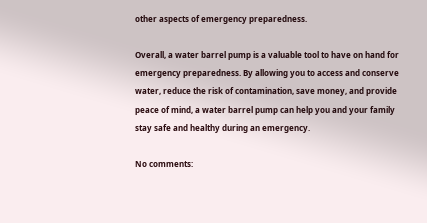other aspects of emergency preparedness.

Overall, a water barrel pump is a valuable tool to have on hand for emergency preparedness. By allowing you to access and conserve water, reduce the risk of contamination, save money, and provide peace of mind, a water barrel pump can help you and your family stay safe and healthy during an emergency.

No comments: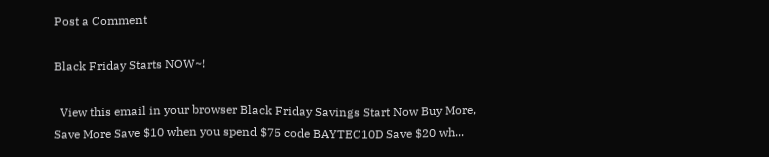Post a Comment

Black Friday Starts NOW~!

  View this email in your browser Black Friday Savings Start Now Buy More, Save More Save $10 when you spend $75 code BAYTEC10D Save $20 wh...